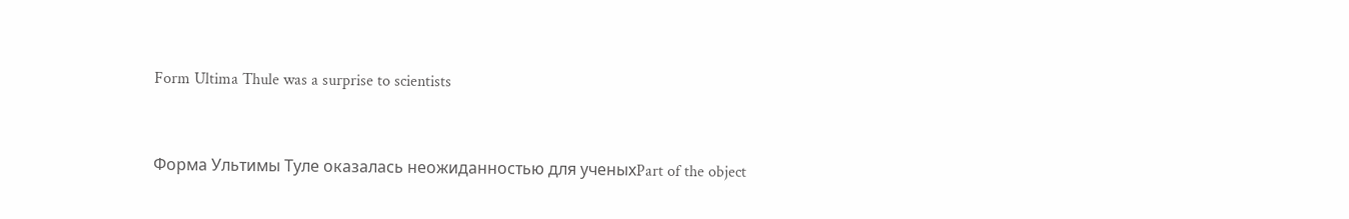Form Ultima Thule was a surprise to scientists


Форма Ультимы Туле оказалась неожиданностью для ученыхPart of the object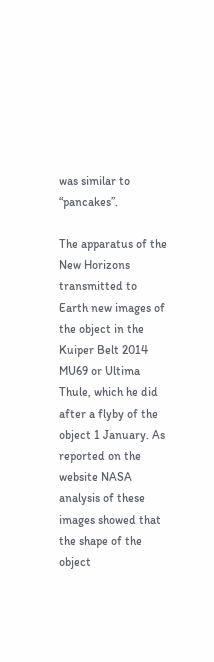was similar to “pancakes”.

The apparatus of the New Horizons transmitted to Earth new images of the object in the Kuiper Belt 2014 MU69 or Ultima Thule, which he did after a flyby of the object 1 January. As reported on the website NASA analysis of these images showed that the shape of the object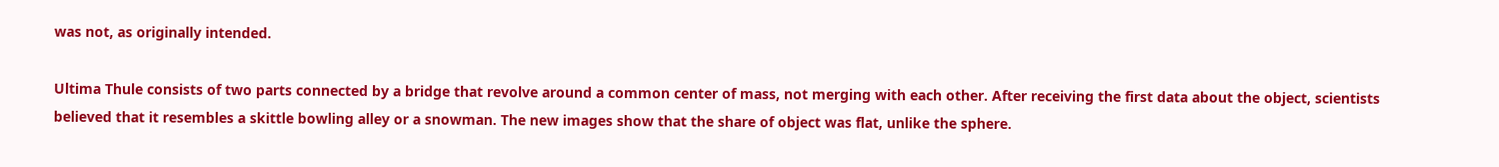was not, as originally intended.

Ultima Thule consists of two parts connected by a bridge that revolve around a common center of mass, not merging with each other. After receiving the first data about the object, scientists believed that it resembles a skittle bowling alley or a snowman. The new images show that the share of object was flat, unlike the sphere.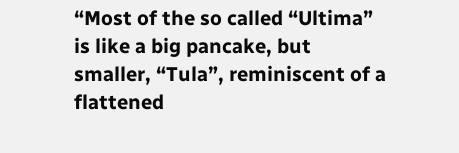“Most of the so called “Ultima” is like a big pancake, but smaller, “Tula”, reminiscent of a flattened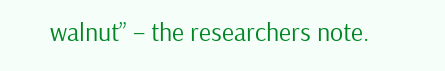walnut” – the researchers note.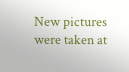New pictures were taken at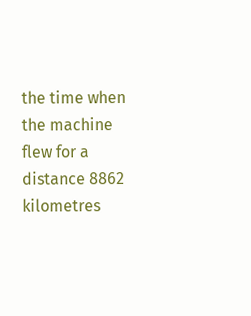the time when the machine flew for a distance 8862 kilometres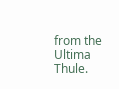from the Ultima Thule.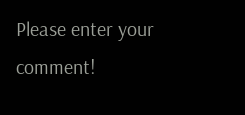Please enter your comment!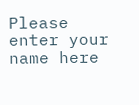Please enter your name here